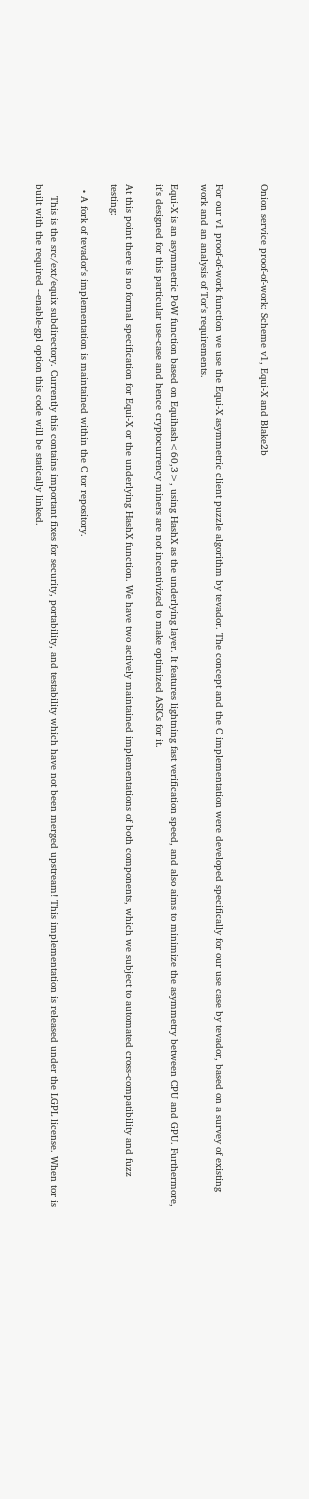Onion service proof-of-work: Scheme v1, Equi-X and Blake2b


For our v1 proof-of-work function we use the Equi-X asymmetric client puzzle algorithm by tevador. The concept and the C implementation were developed specifically for our use case by tevador, based on a survey of existing work and an analysis of Tor's requirements.

Equi-X is an asymmetric PoW function based on Equihash<60,3>, using HashX as the underlying layer. It features lightning fast verification speed, and also aims to minimize the asymmetry between CPU and GPU. Furthermore, it's designed for this particular use-case and hence cryptocurrency miners are not incentivized to make optimized ASICs for it.

At this point there is no formal specification for Equi-X or the underlying HashX function. We have two actively maintained implementations of both components, which we subject to automated cross-compatibility and fuzz testing:

  • A fork of tevador's implementation is maintained within the C tor repository.

    This is the src/ext/equix subdirectory. Currently this contains important fixes for security, portability, and testability which have not been merged upstream! This implementation is released under the LGPL license. When tor is built with the required --enable-gpl option this code will be statically linked.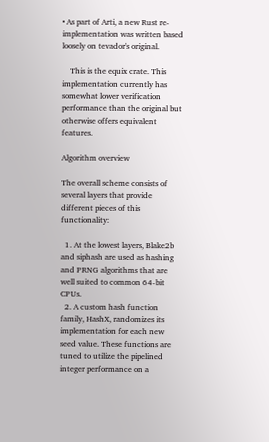• As part of Arti, a new Rust re-implementation was written based loosely on tevador's original.

    This is the equix crate. This implementation currently has somewhat lower verification performance than the original but otherwise offers equivalent features.

Algorithm overview

The overall scheme consists of several layers that provide different pieces of this functionality:

  1. At the lowest layers, Blake2b and siphash are used as hashing and PRNG algorithms that are well suited to common 64-bit CPUs.
  2. A custom hash function family, HashX, randomizes its implementation for each new seed value. These functions are tuned to utilize the pipelined integer performance on a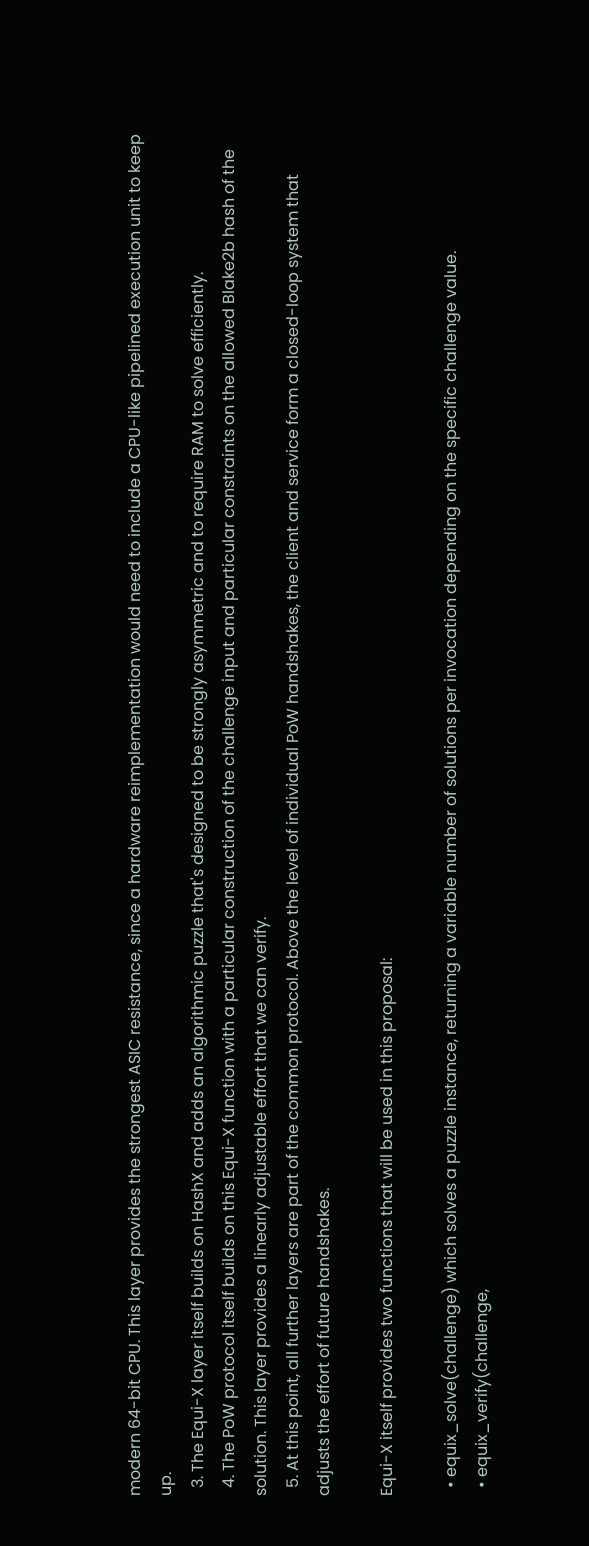modern 64-bit CPU. This layer provides the strongest ASIC resistance, since a hardware reimplementation would need to include a CPU-like pipelined execution unit to keep up.
  3. The Equi-X layer itself builds on HashX and adds an algorithmic puzzle that's designed to be strongly asymmetric and to require RAM to solve efficiently.
  4. The PoW protocol itself builds on this Equi-X function with a particular construction of the challenge input and particular constraints on the allowed Blake2b hash of the solution. This layer provides a linearly adjustable effort that we can verify.
  5. At this point, all further layers are part of the common protocol. Above the level of individual PoW handshakes, the client and service form a closed-loop system that adjusts the effort of future handshakes.

Equi-X itself provides two functions that will be used in this proposal:

  • equix_solve(challenge) which solves a puzzle instance, returning a variable number of solutions per invocation depending on the specific challenge value.
  • equix_verify(challenge,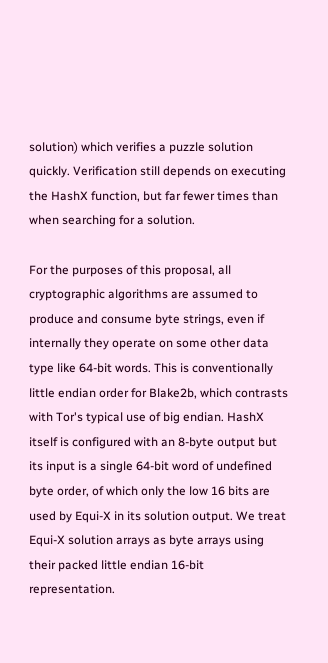solution) which verifies a puzzle solution quickly. Verification still depends on executing the HashX function, but far fewer times than when searching for a solution.

For the purposes of this proposal, all cryptographic algorithms are assumed to produce and consume byte strings, even if internally they operate on some other data type like 64-bit words. This is conventionally little endian order for Blake2b, which contrasts with Tor's typical use of big endian. HashX itself is configured with an 8-byte output but its input is a single 64-bit word of undefined byte order, of which only the low 16 bits are used by Equi-X in its solution output. We treat Equi-X solution arrays as byte arrays using their packed little endian 16-bit representation.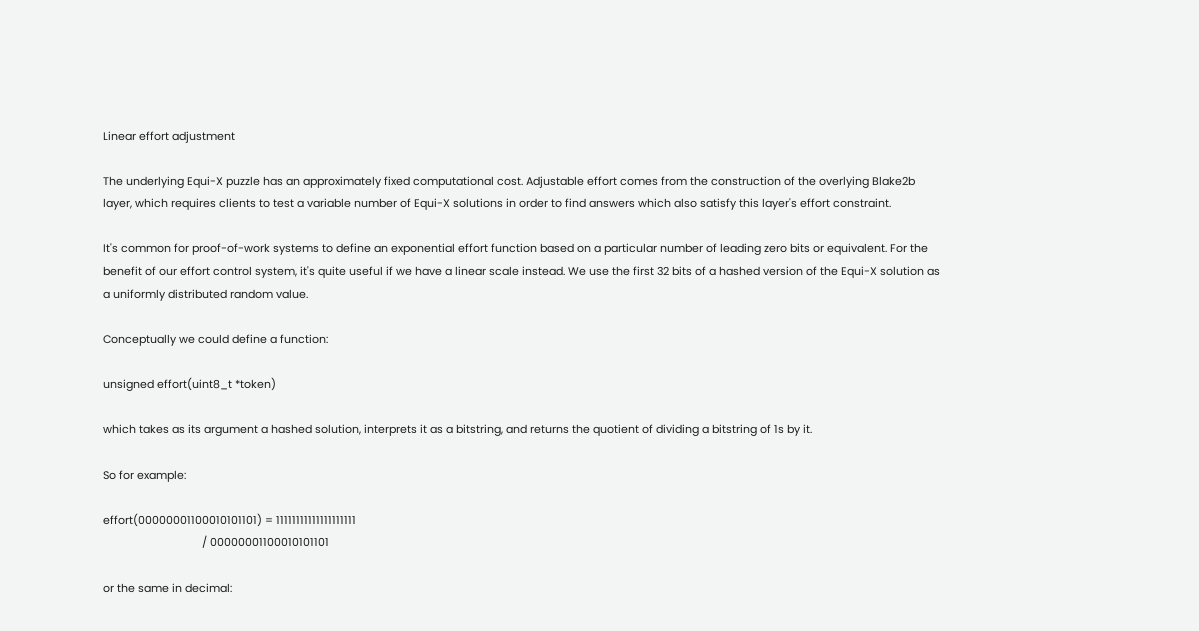Linear effort adjustment

The underlying Equi-X puzzle has an approximately fixed computational cost. Adjustable effort comes from the construction of the overlying Blake2b layer, which requires clients to test a variable number of Equi-X solutions in order to find answers which also satisfy this layer's effort constraint.

It's common for proof-of-work systems to define an exponential effort function based on a particular number of leading zero bits or equivalent. For the benefit of our effort control system, it's quite useful if we have a linear scale instead. We use the first 32 bits of a hashed version of the Equi-X solution as a uniformly distributed random value.

Conceptually we could define a function:

unsigned effort(uint8_t *token)

which takes as its argument a hashed solution, interprets it as a bitstring, and returns the quotient of dividing a bitstring of 1s by it.

So for example:

effort(00000001100010101101) = 11111111111111111111
                                 / 00000001100010101101

or the same in decimal: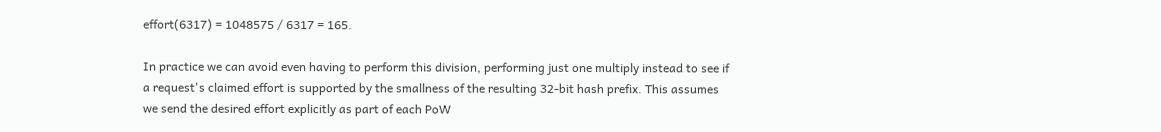effort(6317) = 1048575 / 6317 = 165.

In practice we can avoid even having to perform this division, performing just one multiply instead to see if a request's claimed effort is supported by the smallness of the resulting 32-bit hash prefix. This assumes we send the desired effort explicitly as part of each PoW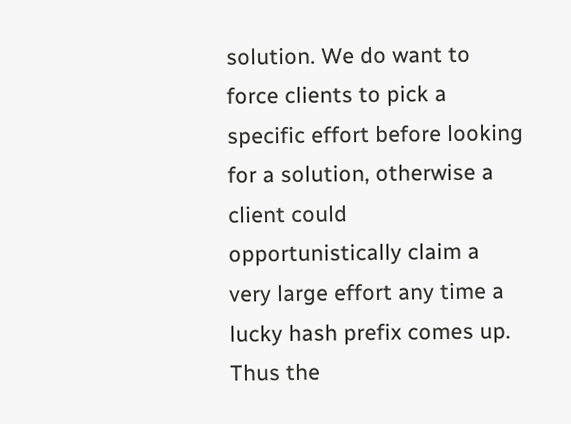solution. We do want to force clients to pick a specific effort before looking for a solution, otherwise a client could opportunistically claim a very large effort any time a lucky hash prefix comes up. Thus the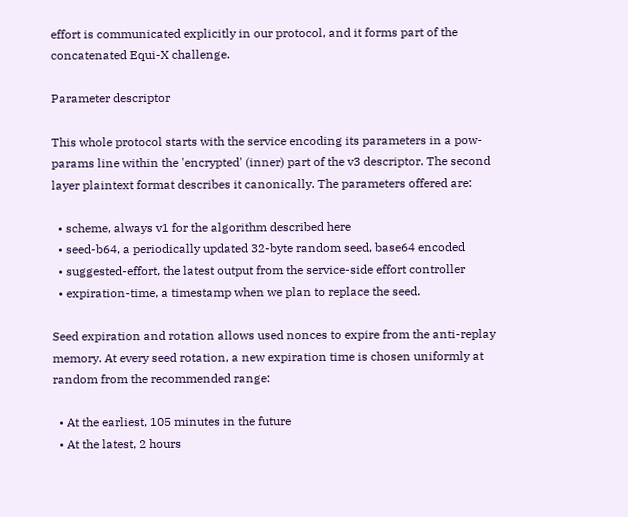effort is communicated explicitly in our protocol, and it forms part of the concatenated Equi-X challenge.

Parameter descriptor

This whole protocol starts with the service encoding its parameters in a pow-params line within the 'encrypted' (inner) part of the v3 descriptor. The second layer plaintext format describes it canonically. The parameters offered are:

  • scheme, always v1 for the algorithm described here
  • seed-b64, a periodically updated 32-byte random seed, base64 encoded
  • suggested-effort, the latest output from the service-side effort controller
  • expiration-time, a timestamp when we plan to replace the seed.

Seed expiration and rotation allows used nonces to expire from the anti-replay memory. At every seed rotation, a new expiration time is chosen uniformly at random from the recommended range:

  • At the earliest, 105 minutes in the future
  • At the latest, 2 hours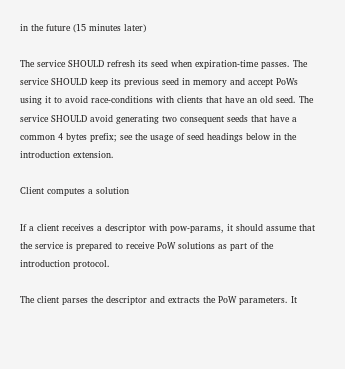in the future (15 minutes later)

The service SHOULD refresh its seed when expiration-time passes. The service SHOULD keep its previous seed in memory and accept PoWs using it to avoid race-conditions with clients that have an old seed. The service SHOULD avoid generating two consequent seeds that have a common 4 bytes prefix; see the usage of seed headings below in the introduction extension.

Client computes a solution

If a client receives a descriptor with pow-params, it should assume that the service is prepared to receive PoW solutions as part of the introduction protocol.

The client parses the descriptor and extracts the PoW parameters. It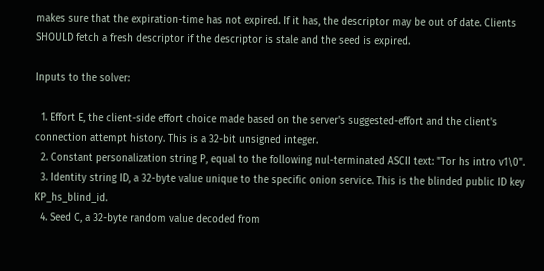makes sure that the expiration-time has not expired. If it has, the descriptor may be out of date. Clients SHOULD fetch a fresh descriptor if the descriptor is stale and the seed is expired.

Inputs to the solver:

  1. Effort E, the client-side effort choice made based on the server's suggested-effort and the client's connection attempt history. This is a 32-bit unsigned integer.
  2. Constant personalization string P, equal to the following nul-terminated ASCII text: "Tor hs intro v1\0".
  3. Identity string ID, a 32-byte value unique to the specific onion service. This is the blinded public ID key KP_hs_blind_id.
  4. Seed C, a 32-byte random value decoded from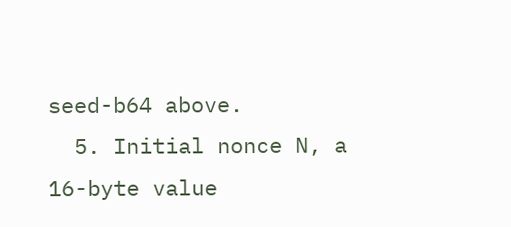seed-b64 above.
  5. Initial nonce N, a 16-byte value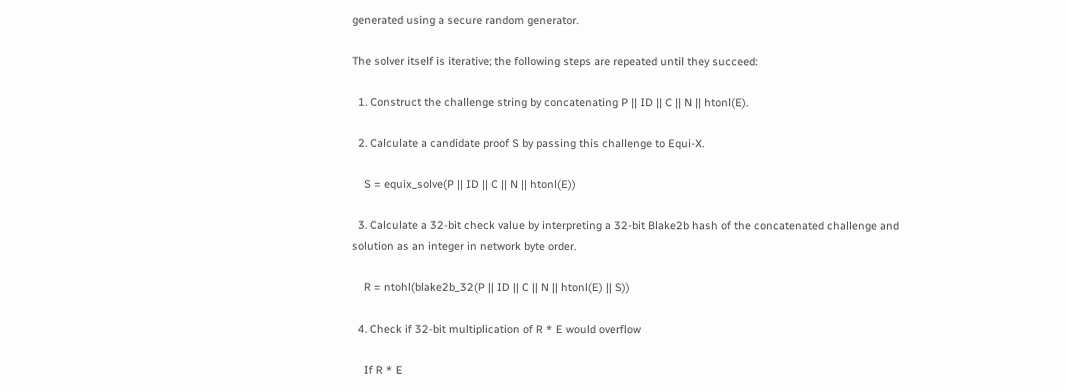generated using a secure random generator.

The solver itself is iterative; the following steps are repeated until they succeed:

  1. Construct the challenge string by concatenating P || ID || C || N || htonl(E).

  2. Calculate a candidate proof S by passing this challenge to Equi-X.

    S = equix_solve(P || ID || C || N || htonl(E))

  3. Calculate a 32-bit check value by interpreting a 32-bit Blake2b hash of the concatenated challenge and solution as an integer in network byte order.

    R = ntohl(blake2b_32(P || ID || C || N || htonl(E) || S))

  4. Check if 32-bit multiplication of R * E would overflow

    If R * E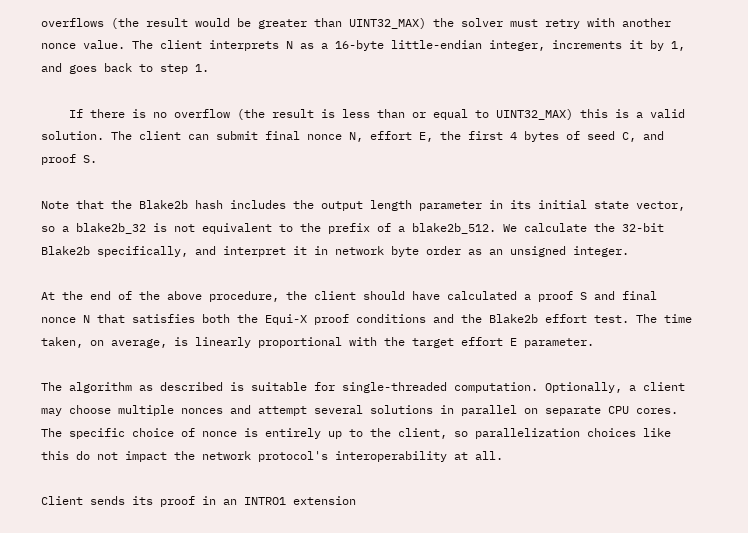overflows (the result would be greater than UINT32_MAX) the solver must retry with another nonce value. The client interprets N as a 16-byte little-endian integer, increments it by 1, and goes back to step 1.

    If there is no overflow (the result is less than or equal to UINT32_MAX) this is a valid solution. The client can submit final nonce N, effort E, the first 4 bytes of seed C, and proof S.

Note that the Blake2b hash includes the output length parameter in its initial state vector, so a blake2b_32 is not equivalent to the prefix of a blake2b_512. We calculate the 32-bit Blake2b specifically, and interpret it in network byte order as an unsigned integer.

At the end of the above procedure, the client should have calculated a proof S and final nonce N that satisfies both the Equi-X proof conditions and the Blake2b effort test. The time taken, on average, is linearly proportional with the target effort E parameter.

The algorithm as described is suitable for single-threaded computation. Optionally, a client may choose multiple nonces and attempt several solutions in parallel on separate CPU cores. The specific choice of nonce is entirely up to the client, so parallelization choices like this do not impact the network protocol's interoperability at all.

Client sends its proof in an INTRO1 extension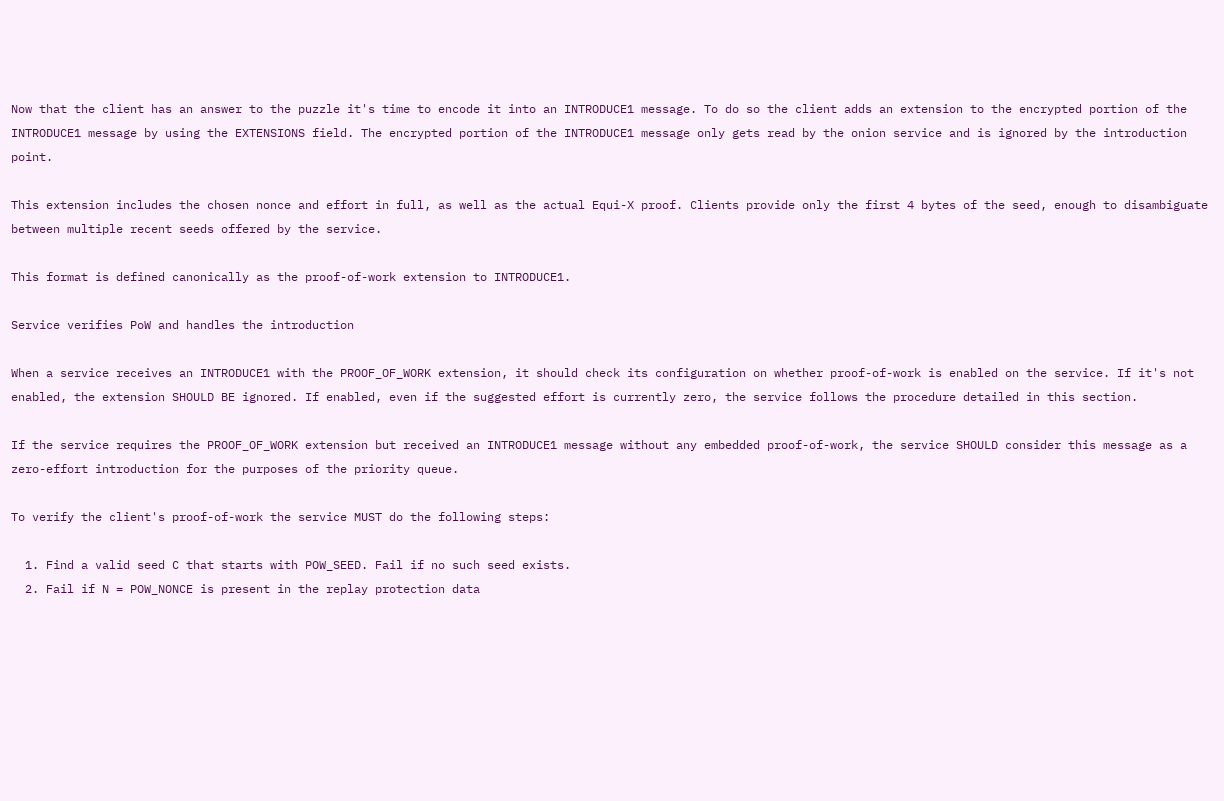Now that the client has an answer to the puzzle it's time to encode it into an INTRODUCE1 message. To do so the client adds an extension to the encrypted portion of the INTRODUCE1 message by using the EXTENSIONS field. The encrypted portion of the INTRODUCE1 message only gets read by the onion service and is ignored by the introduction point.

This extension includes the chosen nonce and effort in full, as well as the actual Equi-X proof. Clients provide only the first 4 bytes of the seed, enough to disambiguate between multiple recent seeds offered by the service.

This format is defined canonically as the proof-of-work extension to INTRODUCE1.

Service verifies PoW and handles the introduction

When a service receives an INTRODUCE1 with the PROOF_OF_WORK extension, it should check its configuration on whether proof-of-work is enabled on the service. If it's not enabled, the extension SHOULD BE ignored. If enabled, even if the suggested effort is currently zero, the service follows the procedure detailed in this section.

If the service requires the PROOF_OF_WORK extension but received an INTRODUCE1 message without any embedded proof-of-work, the service SHOULD consider this message as a zero-effort introduction for the purposes of the priority queue.

To verify the client's proof-of-work the service MUST do the following steps:

  1. Find a valid seed C that starts with POW_SEED. Fail if no such seed exists.
  2. Fail if N = POW_NONCE is present in the replay protection data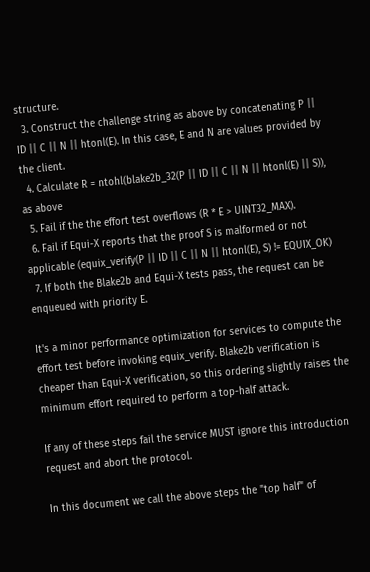structure.
  3. Construct the challenge string as above by concatenating P || ID || C || N || htonl(E). In this case, E and N are values provided by the client.
  4. Calculate R = ntohl(blake2b_32(P || ID || C || N || htonl(E) || S)), as above
  5. Fail if the the effort test overflows (R * E > UINT32_MAX).
  6. Fail if Equi-X reports that the proof S is malformed or not applicable (equix_verify(P || ID || C || N || htonl(E), S) != EQUIX_OK)
  7. If both the Blake2b and Equi-X tests pass, the request can be enqueued with priority E.

It's a minor performance optimization for services to compute the effort test before invoking equix_verify. Blake2b verification is cheaper than Equi-X verification, so this ordering slightly raises the minimum effort required to perform a top-half attack.

If any of these steps fail the service MUST ignore this introduction request and abort the protocol.

In this document we call the above steps the "top half" of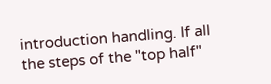introduction handling. If all the steps of the "top half"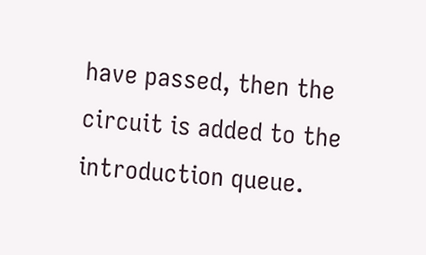have passed, then the circuit is added to the introduction queue.